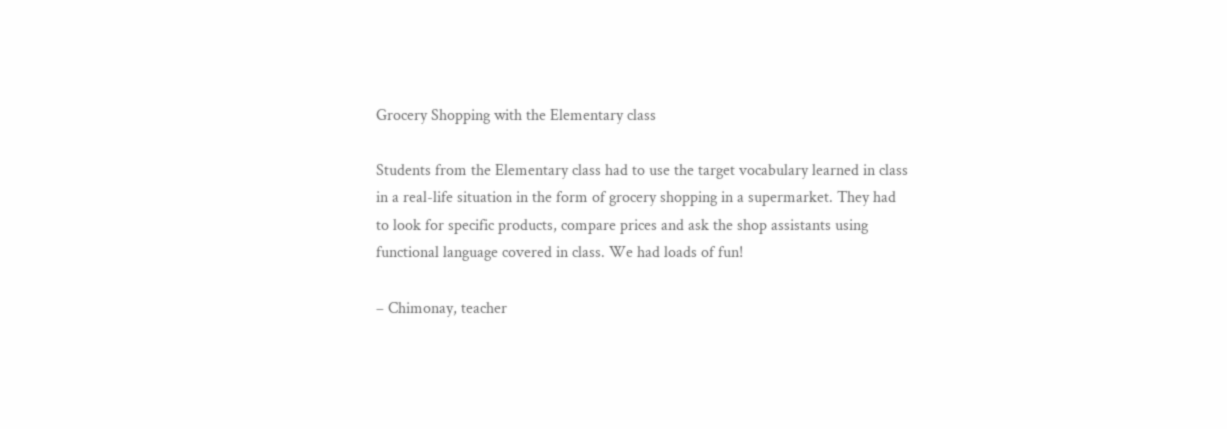Grocery Shopping with the Elementary class

Students from the Elementary class had to use the target vocabulary learned in class in a real-life situation in the form of grocery shopping in a supermarket. They had to look for specific products, compare prices and ask the shop assistants using functional language covered in class. We had loads of fun!

– Chimonay, teacher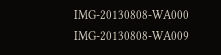IMG-20130808-WA000 IMG-20130808-WA009